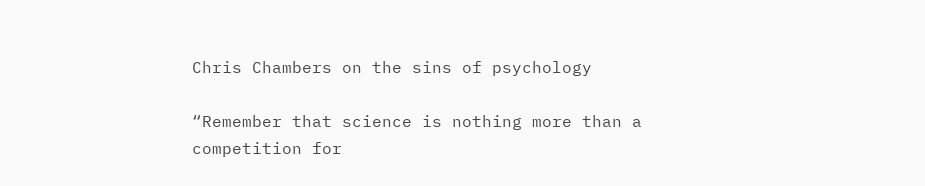Chris Chambers on the sins of psychology

“Remember that science is nothing more than a competition for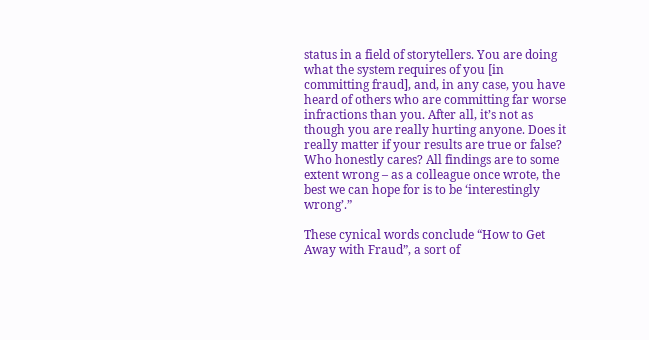status in a field of storytellers. You are doing what the system requires of you [in committing fraud], and, in any case, you have heard of others who are committing far worse infractions than you. After all, it’s not as though you are really hurting anyone. Does it really matter if your results are true or false? Who honestly cares? All findings are to some extent wrong – as a colleague once wrote, the best we can hope for is to be ‘interestingly wrong’.”

These cynical words conclude “How to Get Away with Fraud”, a sort of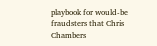playbook for would-be fraudsters that Chris Chambers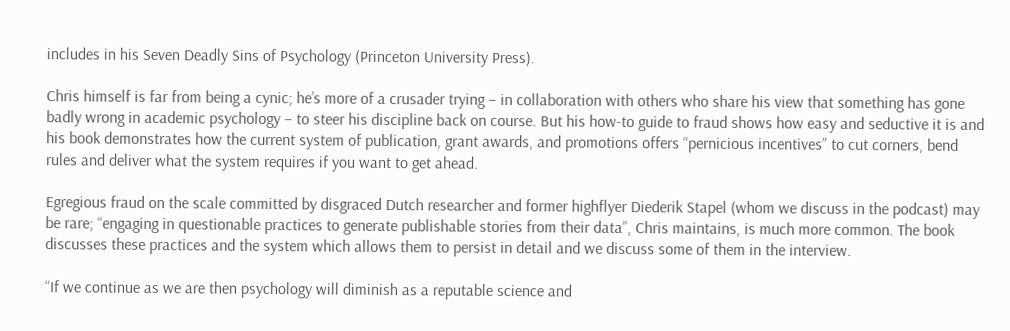includes in his Seven Deadly Sins of Psychology (Princeton University Press).

Chris himself is far from being a cynic; he’s more of a crusader trying – in collaboration with others who share his view that something has gone badly wrong in academic psychology – to steer his discipline back on course. But his how-to guide to fraud shows how easy and seductive it is and his book demonstrates how the current system of publication, grant awards, and promotions offers “pernicious incentives” to cut corners, bend rules and deliver what the system requires if you want to get ahead.

Egregious fraud on the scale committed by disgraced Dutch researcher and former highflyer Diederik Stapel (whom we discuss in the podcast) may be rare; “engaging in questionable practices to generate publishable stories from their data”, Chris maintains, is much more common. The book discusses these practices and the system which allows them to persist in detail and we discuss some of them in the interview.

“If we continue as we are then psychology will diminish as a reputable science and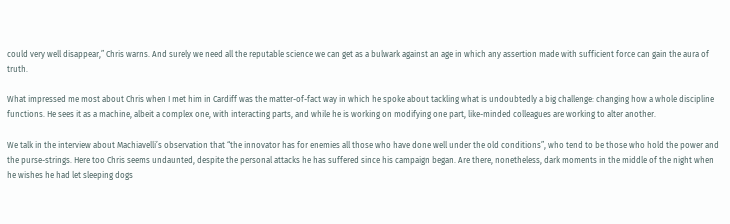could very well disappear,” Chris warns. And surely we need all the reputable science we can get as a bulwark against an age in which any assertion made with sufficient force can gain the aura of truth.

What impressed me most about Chris when I met him in Cardiff was the matter-of-fact way in which he spoke about tackling what is undoubtedly a big challenge: changing how a whole discipline functions. He sees it as a machine, albeit a complex one, with interacting parts, and while he is working on modifying one part, like-minded colleagues are working to alter another.

We talk in the interview about Machiavelli’s observation that “the innovator has for enemies all those who have done well under the old conditions”, who tend to be those who hold the power and the purse-strings. Here too Chris seems undaunted, despite the personal attacks he has suffered since his campaign began. Are there, nonetheless, dark moments in the middle of the night when he wishes he had let sleeping dogs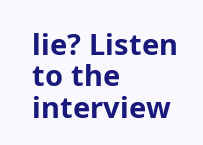lie? Listen to the interview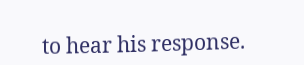to hear his response.